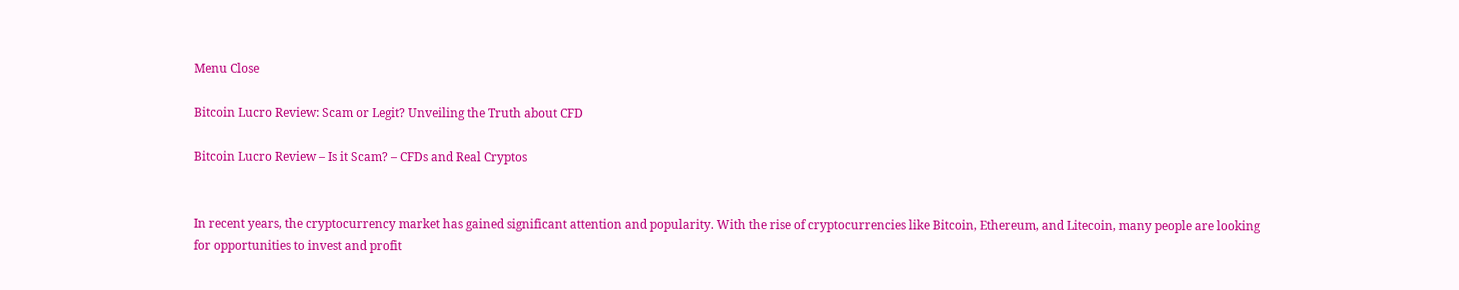Menu Close

Bitcoin Lucro Review: Scam or Legit? Unveiling the Truth about CFD

Bitcoin Lucro Review – Is it Scam? – CFDs and Real Cryptos


In recent years, the cryptocurrency market has gained significant attention and popularity. With the rise of cryptocurrencies like Bitcoin, Ethereum, and Litecoin, many people are looking for opportunities to invest and profit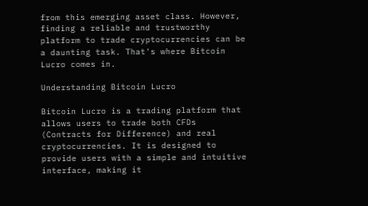from this emerging asset class. However, finding a reliable and trustworthy platform to trade cryptocurrencies can be a daunting task. That's where Bitcoin Lucro comes in.

Understanding Bitcoin Lucro

Bitcoin Lucro is a trading platform that allows users to trade both CFDs (Contracts for Difference) and real cryptocurrencies. It is designed to provide users with a simple and intuitive interface, making it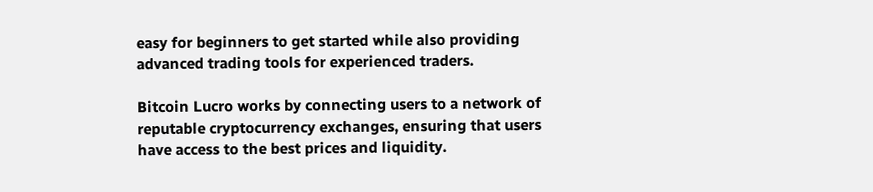easy for beginners to get started while also providing advanced trading tools for experienced traders.

Bitcoin Lucro works by connecting users to a network of reputable cryptocurrency exchanges, ensuring that users have access to the best prices and liquidity.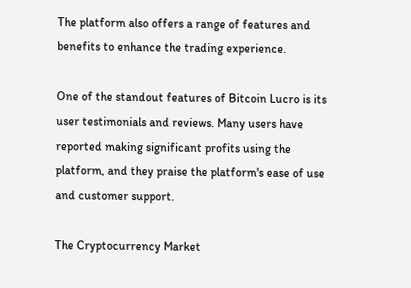The platform also offers a range of features and benefits to enhance the trading experience.

One of the standout features of Bitcoin Lucro is its user testimonials and reviews. Many users have reported making significant profits using the platform, and they praise the platform's ease of use and customer support.

The Cryptocurrency Market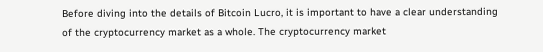Before diving into the details of Bitcoin Lucro, it is important to have a clear understanding of the cryptocurrency market as a whole. The cryptocurrency market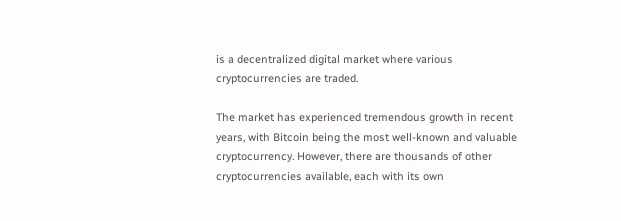is a decentralized digital market where various cryptocurrencies are traded.

The market has experienced tremendous growth in recent years, with Bitcoin being the most well-known and valuable cryptocurrency. However, there are thousands of other cryptocurrencies available, each with its own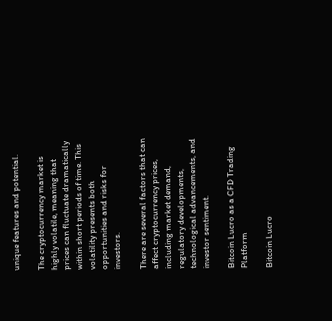unique features and potential.

The cryptocurrency market is highly volatile, meaning that prices can fluctuate dramatically within short periods of time. This volatility presents both opportunities and risks for investors.

There are several factors that can affect cryptocurrency prices, including market demand, regulatory developments, technological advancements, and investor sentiment.

Bitcoin Lucro as a CFD Trading Platform

Bitcoin Lucro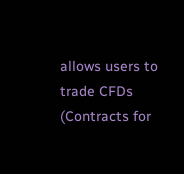allows users to trade CFDs (Contracts for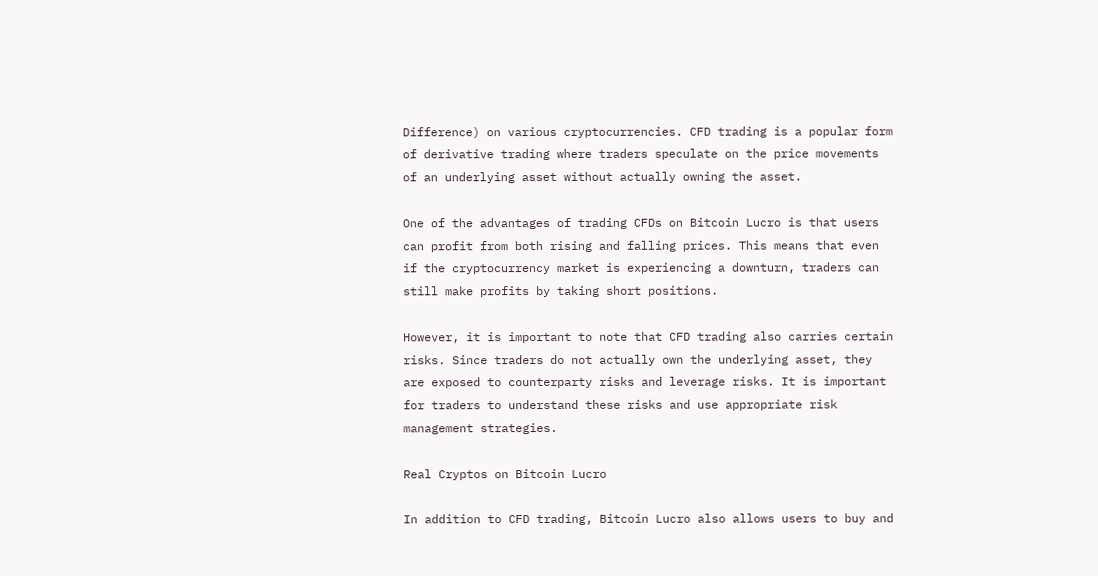Difference) on various cryptocurrencies. CFD trading is a popular form of derivative trading where traders speculate on the price movements of an underlying asset without actually owning the asset.

One of the advantages of trading CFDs on Bitcoin Lucro is that users can profit from both rising and falling prices. This means that even if the cryptocurrency market is experiencing a downturn, traders can still make profits by taking short positions.

However, it is important to note that CFD trading also carries certain risks. Since traders do not actually own the underlying asset, they are exposed to counterparty risks and leverage risks. It is important for traders to understand these risks and use appropriate risk management strategies.

Real Cryptos on Bitcoin Lucro

In addition to CFD trading, Bitcoin Lucro also allows users to buy and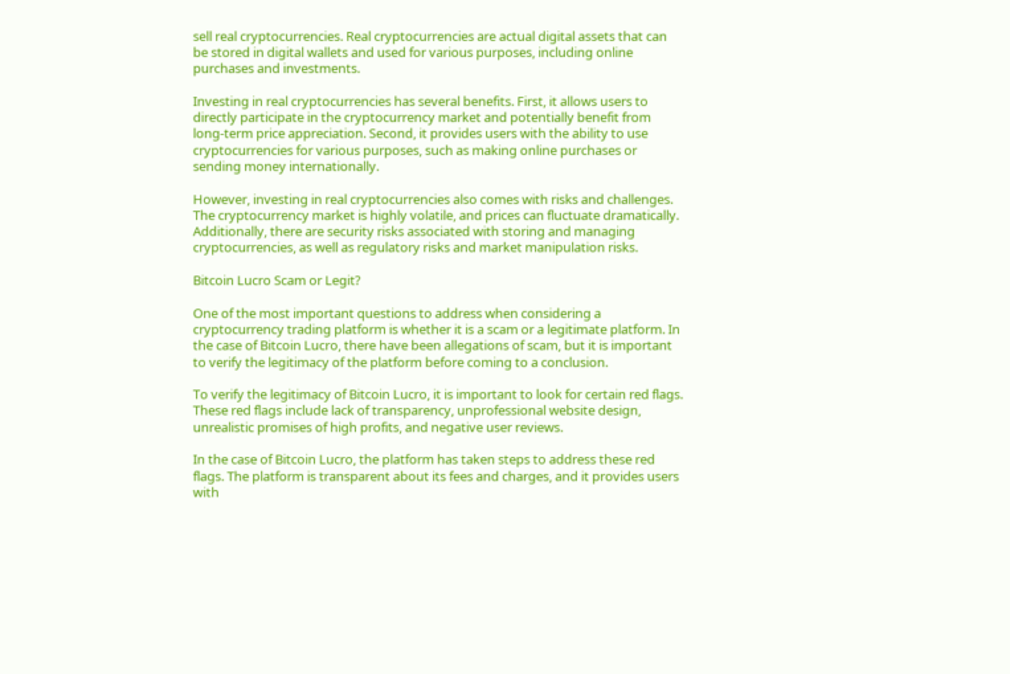sell real cryptocurrencies. Real cryptocurrencies are actual digital assets that can be stored in digital wallets and used for various purposes, including online purchases and investments.

Investing in real cryptocurrencies has several benefits. First, it allows users to directly participate in the cryptocurrency market and potentially benefit from long-term price appreciation. Second, it provides users with the ability to use cryptocurrencies for various purposes, such as making online purchases or sending money internationally.

However, investing in real cryptocurrencies also comes with risks and challenges. The cryptocurrency market is highly volatile, and prices can fluctuate dramatically. Additionally, there are security risks associated with storing and managing cryptocurrencies, as well as regulatory risks and market manipulation risks.

Bitcoin Lucro Scam or Legit?

One of the most important questions to address when considering a cryptocurrency trading platform is whether it is a scam or a legitimate platform. In the case of Bitcoin Lucro, there have been allegations of scam, but it is important to verify the legitimacy of the platform before coming to a conclusion.

To verify the legitimacy of Bitcoin Lucro, it is important to look for certain red flags. These red flags include lack of transparency, unprofessional website design, unrealistic promises of high profits, and negative user reviews.

In the case of Bitcoin Lucro, the platform has taken steps to address these red flags. The platform is transparent about its fees and charges, and it provides users with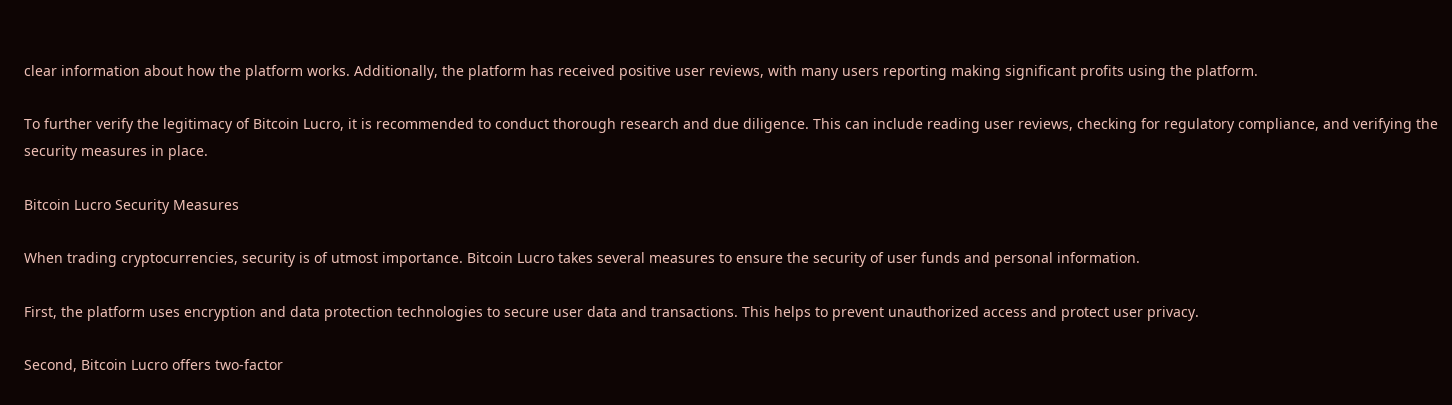clear information about how the platform works. Additionally, the platform has received positive user reviews, with many users reporting making significant profits using the platform.

To further verify the legitimacy of Bitcoin Lucro, it is recommended to conduct thorough research and due diligence. This can include reading user reviews, checking for regulatory compliance, and verifying the security measures in place.

Bitcoin Lucro Security Measures

When trading cryptocurrencies, security is of utmost importance. Bitcoin Lucro takes several measures to ensure the security of user funds and personal information.

First, the platform uses encryption and data protection technologies to secure user data and transactions. This helps to prevent unauthorized access and protect user privacy.

Second, Bitcoin Lucro offers two-factor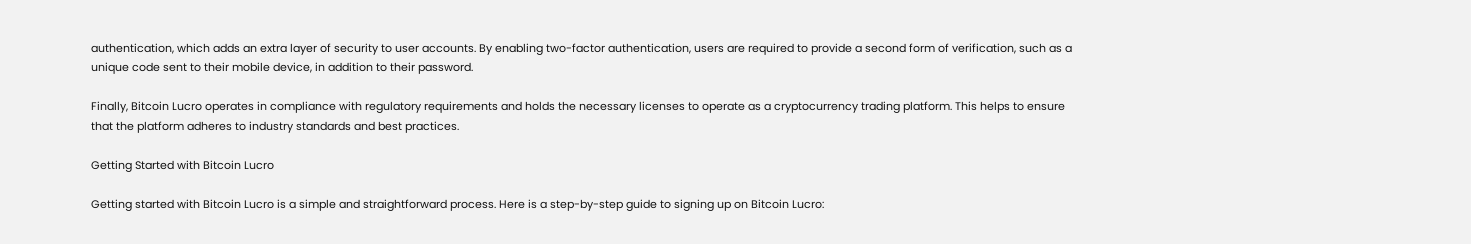authentication, which adds an extra layer of security to user accounts. By enabling two-factor authentication, users are required to provide a second form of verification, such as a unique code sent to their mobile device, in addition to their password.

Finally, Bitcoin Lucro operates in compliance with regulatory requirements and holds the necessary licenses to operate as a cryptocurrency trading platform. This helps to ensure that the platform adheres to industry standards and best practices.

Getting Started with Bitcoin Lucro

Getting started with Bitcoin Lucro is a simple and straightforward process. Here is a step-by-step guide to signing up on Bitcoin Lucro: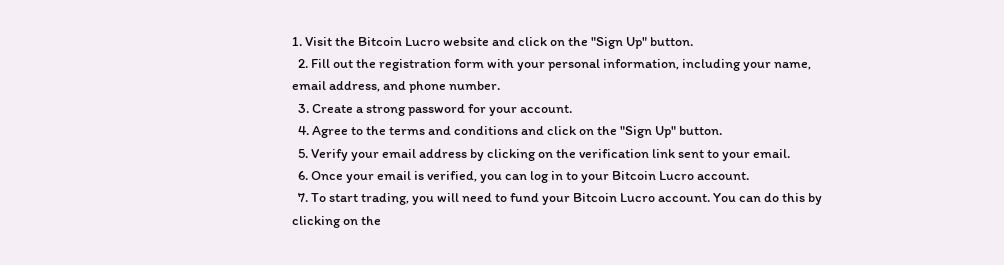1. Visit the Bitcoin Lucro website and click on the "Sign Up" button.
  2. Fill out the registration form with your personal information, including your name, email address, and phone number.
  3. Create a strong password for your account.
  4. Agree to the terms and conditions and click on the "Sign Up" button.
  5. Verify your email address by clicking on the verification link sent to your email.
  6. Once your email is verified, you can log in to your Bitcoin Lucro account.
  7. To start trading, you will need to fund your Bitcoin Lucro account. You can do this by clicking on the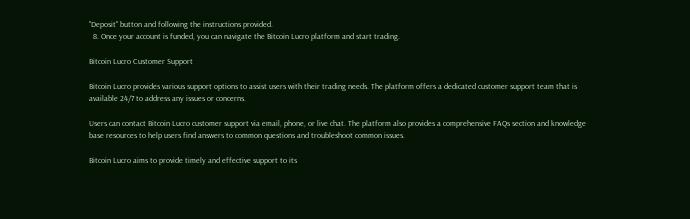"Deposit" button and following the instructions provided.
  8. Once your account is funded, you can navigate the Bitcoin Lucro platform and start trading.

Bitcoin Lucro Customer Support

Bitcoin Lucro provides various support options to assist users with their trading needs. The platform offers a dedicated customer support team that is available 24/7 to address any issues or concerns.

Users can contact Bitcoin Lucro customer support via email, phone, or live chat. The platform also provides a comprehensive FAQs section and knowledge base resources to help users find answers to common questions and troubleshoot common issues.

Bitcoin Lucro aims to provide timely and effective support to its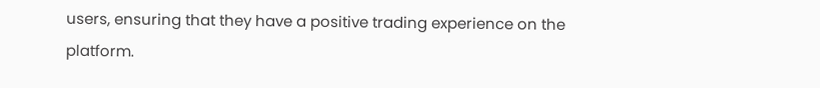users, ensuring that they have a positive trading experience on the platform.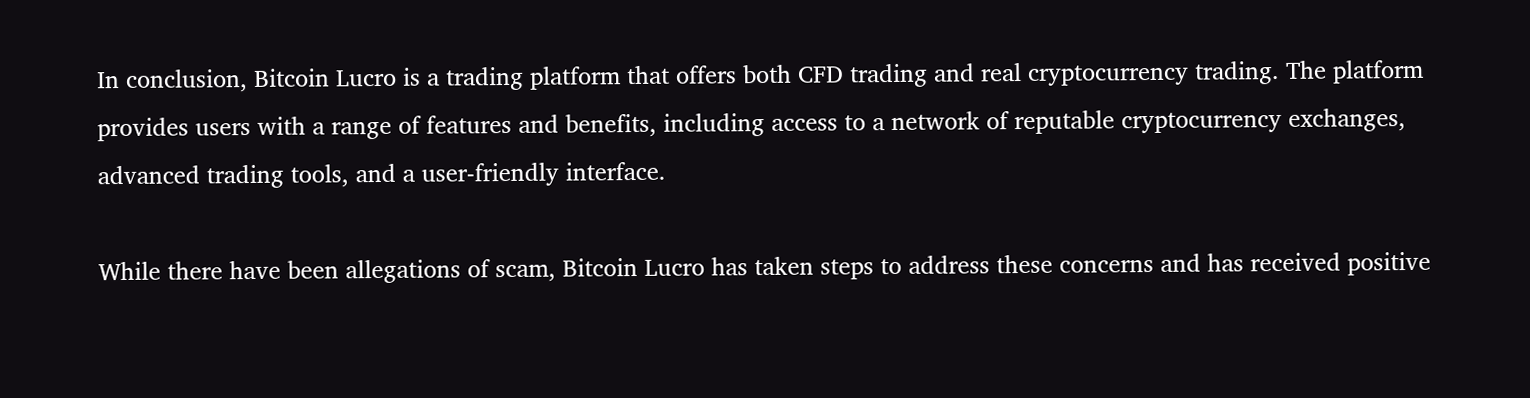In conclusion, Bitcoin Lucro is a trading platform that offers both CFD trading and real cryptocurrency trading. The platform provides users with a range of features and benefits, including access to a network of reputable cryptocurrency exchanges, advanced trading tools, and a user-friendly interface.

While there have been allegations of scam, Bitcoin Lucro has taken steps to address these concerns and has received positive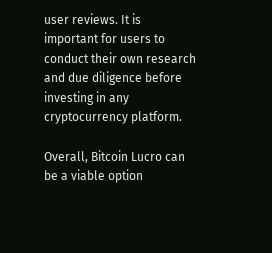user reviews. It is important for users to conduct their own research and due diligence before investing in any cryptocurrency platform.

Overall, Bitcoin Lucro can be a viable option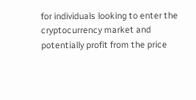for individuals looking to enter the cryptocurrency market and potentially profit from the price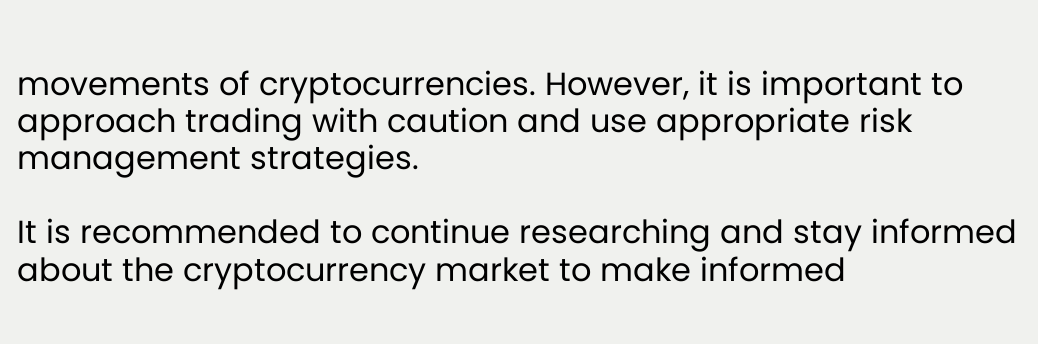movements of cryptocurrencies. However, it is important to approach trading with caution and use appropriate risk management strategies.

It is recommended to continue researching and stay informed about the cryptocurrency market to make informed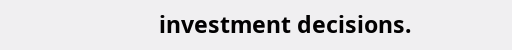investment decisions.